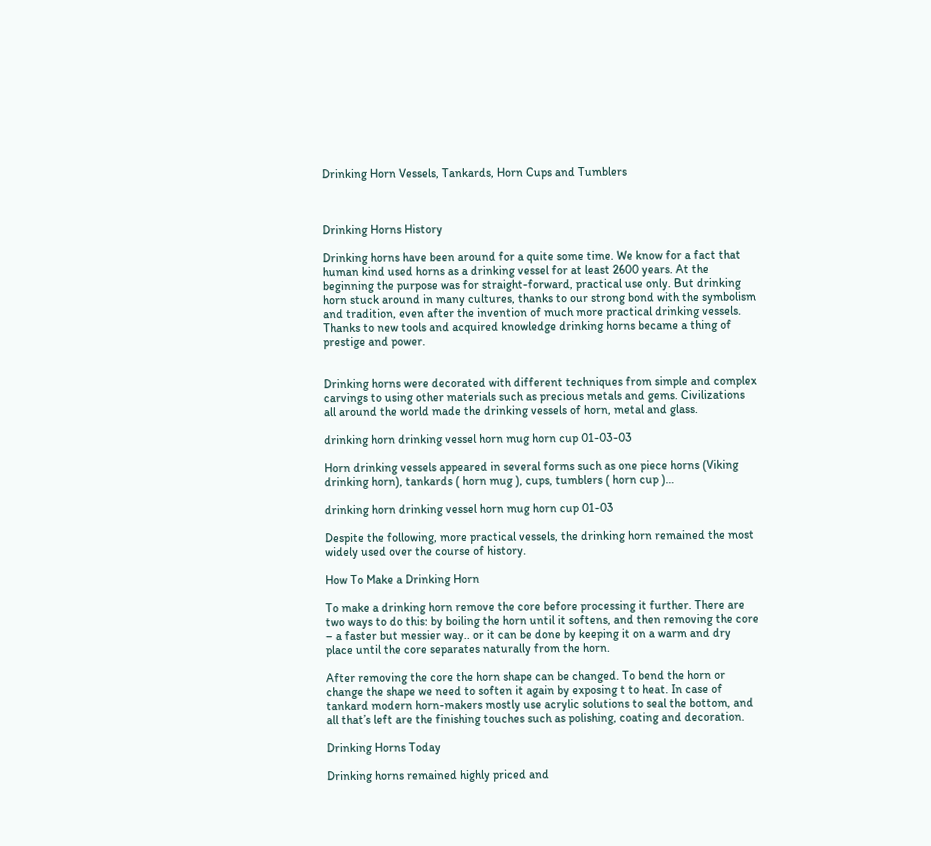Drinking Horn Vessels, Tankards, Horn Cups and Tumblers



Drinking Horns History

Drinking horns have been around for a quite some time. We know for a fact that human kind used horns as a drinking vessel for at least 2600 years. At the beginning the purpose was for straight-forward, practical use only. But drinking horn stuck around in many cultures, thanks to our strong bond with the symbolism and tradition, even after the invention of much more practical drinking vessels. Thanks to new tools and acquired knowledge drinking horns became a thing of prestige and power.


Drinking horns were decorated with different techniques from simple and complex carvings to using other materials such as precious metals and gems. Civilizations all around the world made the drinking vessels of horn, metal and glass.

drinking horn drinking vessel horn mug horn cup 01-03-03

Horn drinking vessels appeared in several forms such as one piece horns (Viking drinking horn), tankards ( horn mug ), cups, tumblers ( horn cup )…

drinking horn drinking vessel horn mug horn cup 01-03

Despite the following, more practical vessels, the drinking horn remained the most widely used over the course of history.

How To Make a Drinking Horn

To make a drinking horn remove the core before processing it further. There are two ways to do this: by boiling the horn until it softens, and then removing the core – a faster but messier way.. or it can be done by keeping it on a warm and dry place until the core separates naturally from the horn.

After removing the core the horn shape can be changed. To bend the horn or change the shape we need to soften it again by exposing t to heat. In case of tankard modern horn-makers mostly use acrylic solutions to seal the bottom, and all that’s left are the finishing touches such as polishing, coating and decoration.

Drinking Horns Today

Drinking horns remained highly priced and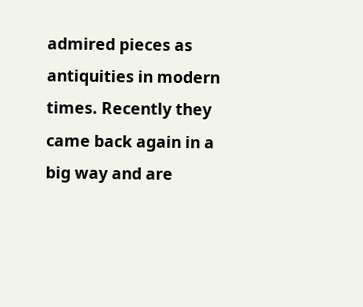admired pieces as antiquities in modern times. Recently they came back again in a big way and are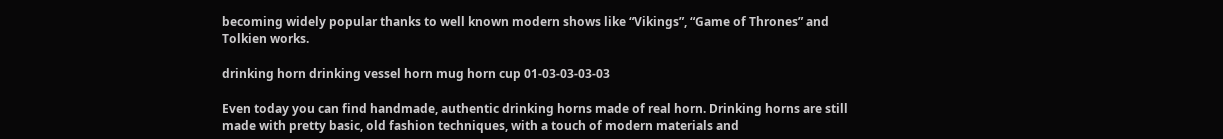becoming widely popular thanks to well known modern shows like “Vikings”, “Game of Thrones” and Tolkien works.

drinking horn drinking vessel horn mug horn cup 01-03-03-03-03

Even today you can find handmade, authentic drinking horns made of real horn. Drinking horns are still made with pretty basic, old fashion techniques, with a touch of modern materials and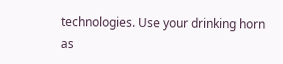technologies. Use your drinking horn as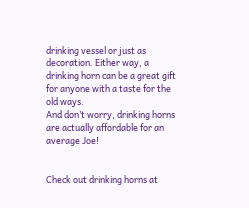drinking vessel or just as decoration. Either way, a drinking horn can be a great gift for anyone with a taste for the old ways.
And don’t worry, drinking horns are actually affordable for an average Joe!


Check out drinking horns at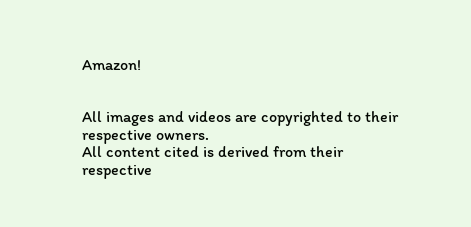Amazon!


All images and videos are copyrighted to their respective owners.
All content cited is derived from their respective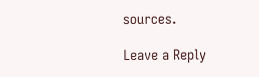sources.

Leave a Reply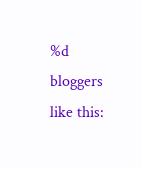%d bloggers like this: